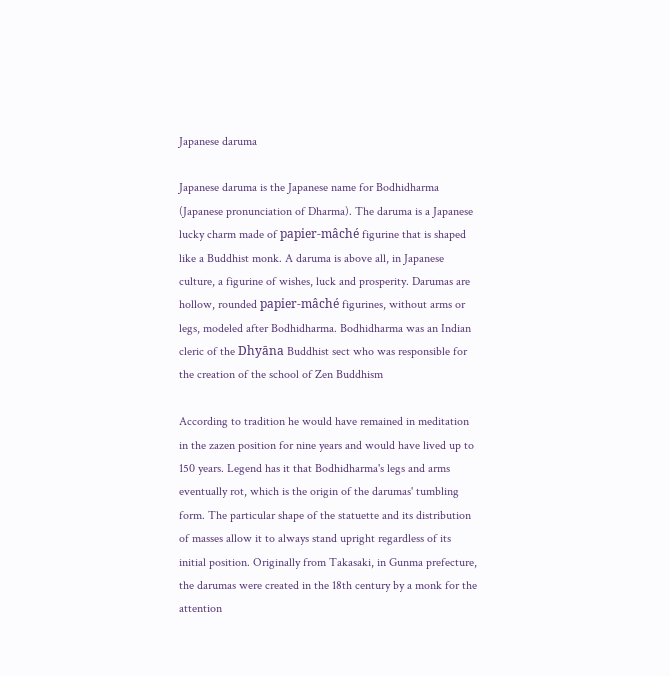Japanese daruma

Japanese daruma is the Japanese name for Bodhidharma (Japanese pronunciation of Dharma). The daruma is a Japanese lucky charm made of papier-mâché figurine that is shaped like a Buddhist monk. A daruma is above all, in Japanese culture, a figurine of wishes, luck and prosperity. Darumas are hollow, rounded papier-mâché figurines, without arms or legs, modeled after Bodhidharma. Bodhidharma was an Indian cleric of the Dhyāna Buddhist sect who was responsible for the creation of the school of Zen Buddhism

According to tradition he would have remained in meditation in the zazen position for nine years and would have lived up to 150 years. Legend has it that Bodhidharma's legs and arms eventually rot, which is the origin of the darumas' tumbling form. The particular shape of the statuette and its distribution of masses allow it to always stand upright regardless of its initial position. Originally from Takasaki, in Gunma prefecture, the darumas were created in the 18th century by a monk for the attention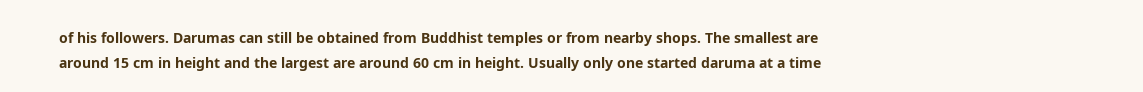of his followers. Darumas can still be obtained from Buddhist temples or from nearby shops. The smallest are around 15 cm in height and the largest are around 60 cm in height. Usually only one started daruma at a time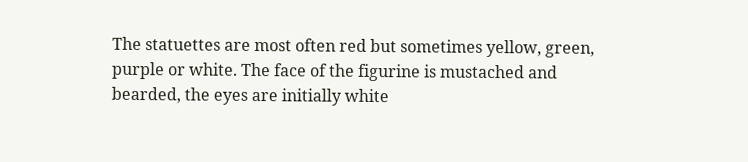The statuettes are most often red but sometimes yellow, green, purple or white. The face of the figurine is mustached and bearded, the eyes are initially white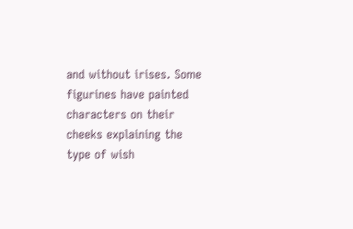and without irises. Some figurines have painted characters on their cheeks explaining the type of wish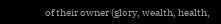of their owner (glory, wealth, health,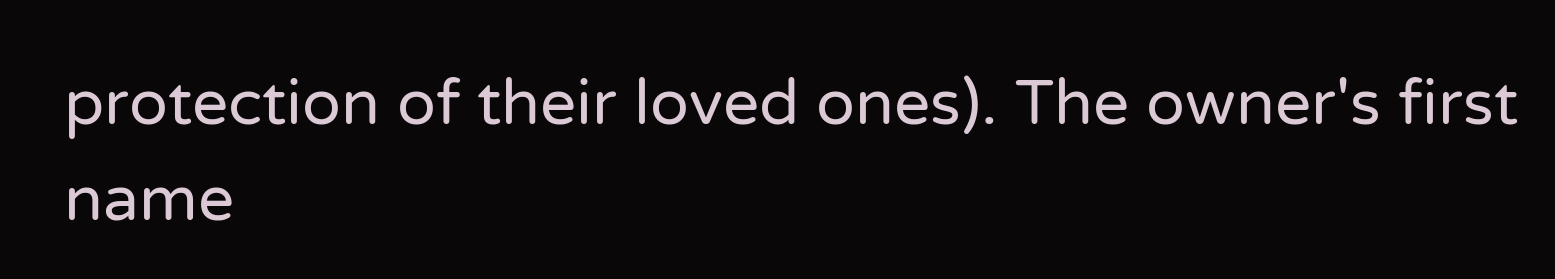protection of their loved ones). The owner's first name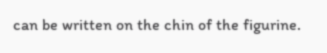can be written on the chin of the figurine.